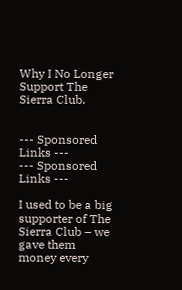Why I No Longer Support The Sierra Club.


--- Sponsored Links ---
--- Sponsored Links ---

I used to be a big supporter of The Sierra Club – we gave them money every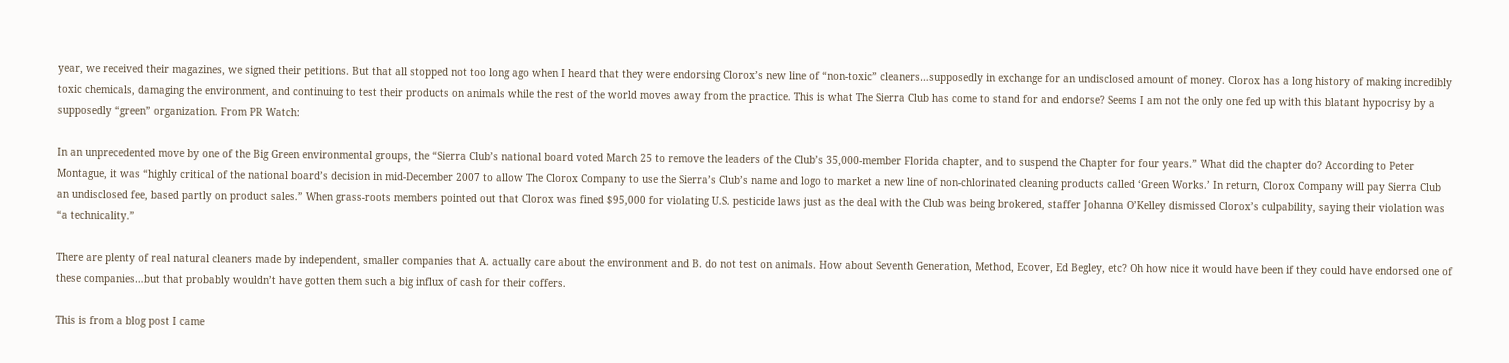year, we received their magazines, we signed their petitions. But that all stopped not too long ago when I heard that they were endorsing Clorox’s new line of “non-toxic” cleaners…supposedly in exchange for an undisclosed amount of money. Clorox has a long history of making incredibly toxic chemicals, damaging the environment, and continuing to test their products on animals while the rest of the world moves away from the practice. This is what The Sierra Club has come to stand for and endorse? Seems I am not the only one fed up with this blatant hypocrisy by a supposedly “green” organization. From PR Watch:

In an unprecedented move by one of the Big Green environmental groups, the “Sierra Club’s national board voted March 25 to remove the leaders of the Club’s 35,000-member Florida chapter, and to suspend the Chapter for four years.” What did the chapter do? According to Peter Montague, it was “highly critical of the national board’s decision in mid-December 2007 to allow The Clorox Company to use the Sierra’s Club’s name and logo to market a new line of non-chlorinated cleaning products called ‘Green Works.’ In return, Clorox Company will pay Sierra Club an undisclosed fee, based partly on product sales.” When grass-roots members pointed out that Clorox was fined $95,000 for violating U.S. pesticide laws just as the deal with the Club was being brokered, staffer Johanna O’Kelley dismissed Clorox’s culpability, saying their violation was “a technicality.”

There are plenty of real natural cleaners made by independent, smaller companies that A. actually care about the environment and B. do not test on animals. How about Seventh Generation, Method, Ecover, Ed Begley, etc? Oh how nice it would have been if they could have endorsed one of these companies…but that probably wouldn’t have gotten them such a big influx of cash for their coffers.

This is from a blog post I came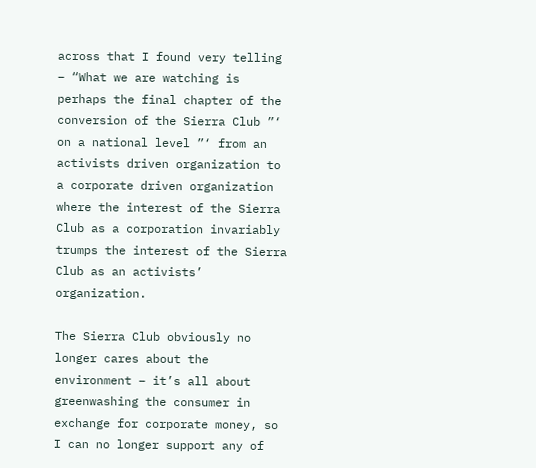across that I found very telling – “What we are watching is perhaps the final chapter of the conversion of the Sierra Club ”‘ on a national level ”‘ from an activists driven organization to a corporate driven organization where the interest of the Sierra Club as a corporation invariably trumps the interest of the Sierra Club as an activists’ organization.

The Sierra Club obviously no longer cares about the environment – it’s all about greenwashing the consumer in exchange for corporate money, so I can no longer support any of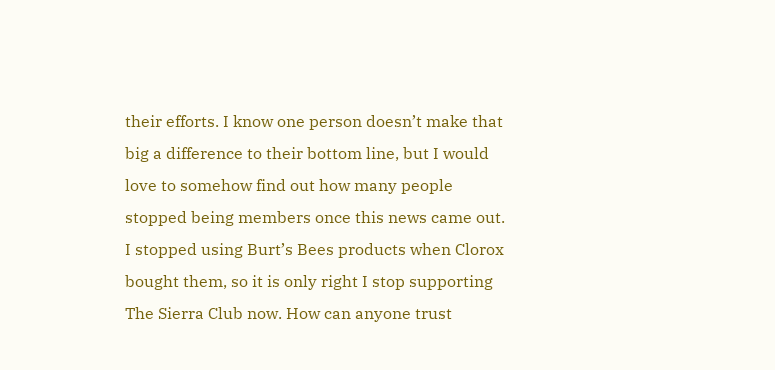their efforts. I know one person doesn’t make that big a difference to their bottom line, but I would love to somehow find out how many people stopped being members once this news came out. I stopped using Burt’s Bees products when Clorox bought them, so it is only right I stop supporting The Sierra Club now. How can anyone trust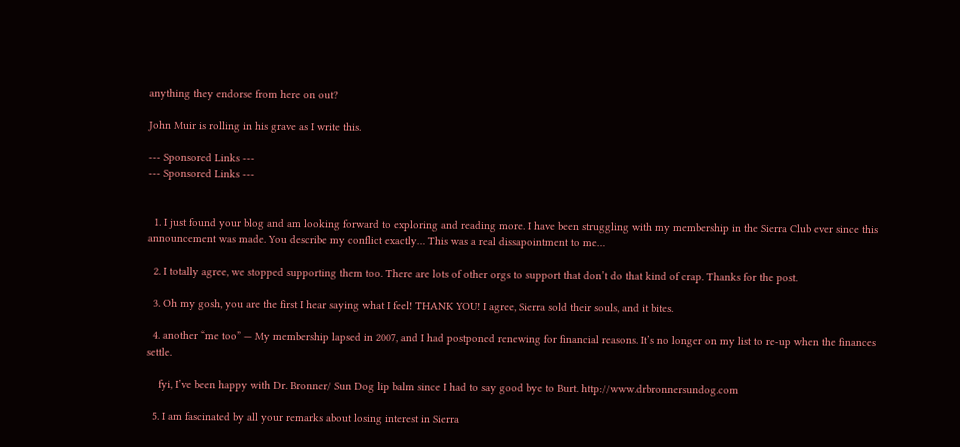anything they endorse from here on out?

John Muir is rolling in his grave as I write this.

--- Sponsored Links ---
--- Sponsored Links ---


  1. I just found your blog and am looking forward to exploring and reading more. I have been struggling with my membership in the Sierra Club ever since this announcement was made. You describe my conflict exactly… This was a real dissapointment to me…

  2. I totally agree, we stopped supporting them too. There are lots of other orgs to support that don’t do that kind of crap. Thanks for the post.

  3. Oh my gosh, you are the first I hear saying what I feel! THANK YOU! I agree, Sierra sold their souls, and it bites.

  4. another “me too” — My membership lapsed in 2007, and I had postponed renewing for financial reasons. It’s no longer on my list to re-up when the finances settle.

    fyi, I’ve been happy with Dr. Bronner/ Sun Dog lip balm since I had to say good bye to Burt. http://www.drbronnersundog.com

  5. I am fascinated by all your remarks about losing interest in Sierra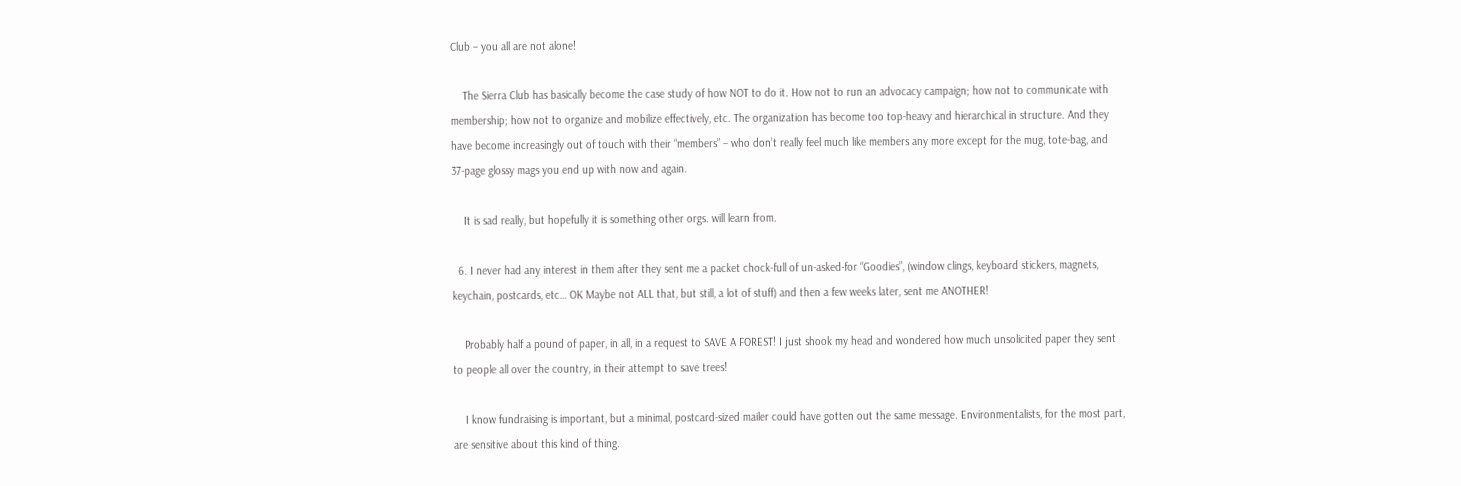Club – you all are not alone!

    The Sierra Club has basically become the case study of how NOT to do it. How not to run an advocacy campaign; how not to communicate with membership; how not to organize and mobilize effectively, etc. The organization has become too top-heavy and hierarchical in structure. And they have become increasingly out of touch with their “members” – who don’t really feel much like members any more except for the mug, tote-bag, and 37-page glossy mags you end up with now and again.

    It is sad really, but hopefully it is something other orgs. will learn from.

  6. I never had any interest in them after they sent me a packet chock-full of un-asked-for “Goodies”, (window clings, keyboard stickers, magnets, keychain, postcards, etc… OK Maybe not ALL that, but still, a lot of stuff) and then a few weeks later, sent me ANOTHER!

    Probably half a pound of paper, in all, in a request to SAVE A FOREST! I just shook my head and wondered how much unsolicited paper they sent to people all over the country, in their attempt to save trees!

    I know fundraising is important, but a minimal, postcard-sized mailer could have gotten out the same message. Environmentalists, for the most part, are sensitive about this kind of thing.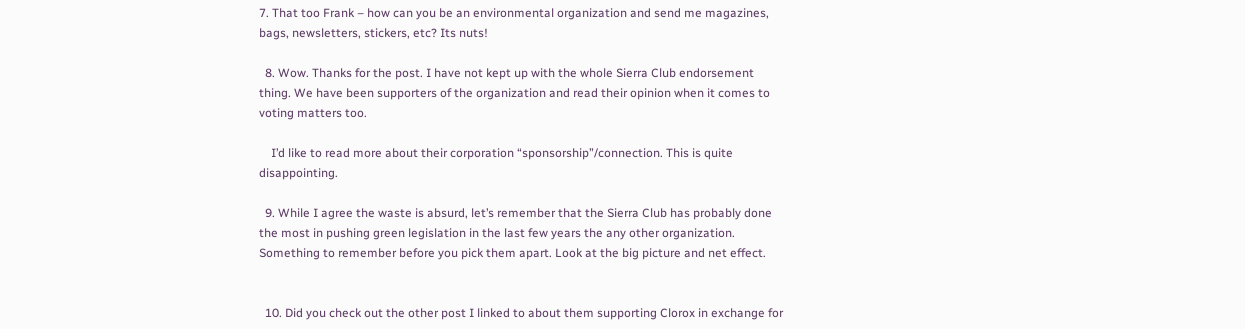7. That too Frank – how can you be an environmental organization and send me magazines, bags, newsletters, stickers, etc? Its nuts!

  8. Wow. Thanks for the post. I have not kept up with the whole Sierra Club endorsement thing. We have been supporters of the organization and read their opinion when it comes to voting matters too.

    I’d like to read more about their corporation “sponsorship”/connection. This is quite disappointing.

  9. While I agree the waste is absurd, let’s remember that the Sierra Club has probably done the most in pushing green legislation in the last few years the any other organization. Something to remember before you pick them apart. Look at the big picture and net effect.


  10. Did you check out the other post I linked to about them supporting Clorox in exchange for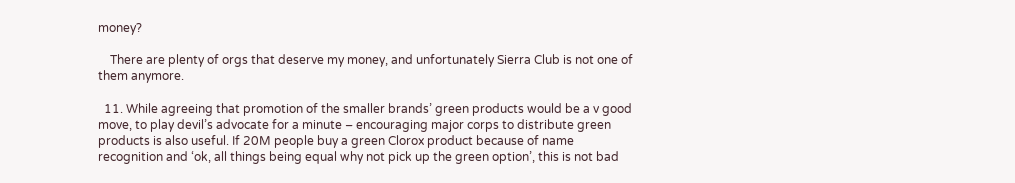money?

    There are plenty of orgs that deserve my money, and unfortunately Sierra Club is not one of them anymore.

  11. While agreeing that promotion of the smaller brands’ green products would be a v good move, to play devil’s advocate for a minute – encouraging major corps to distribute green products is also useful. If 20M people buy a green Clorox product because of name recognition and ‘ok, all things being equal why not pick up the green option’, this is not bad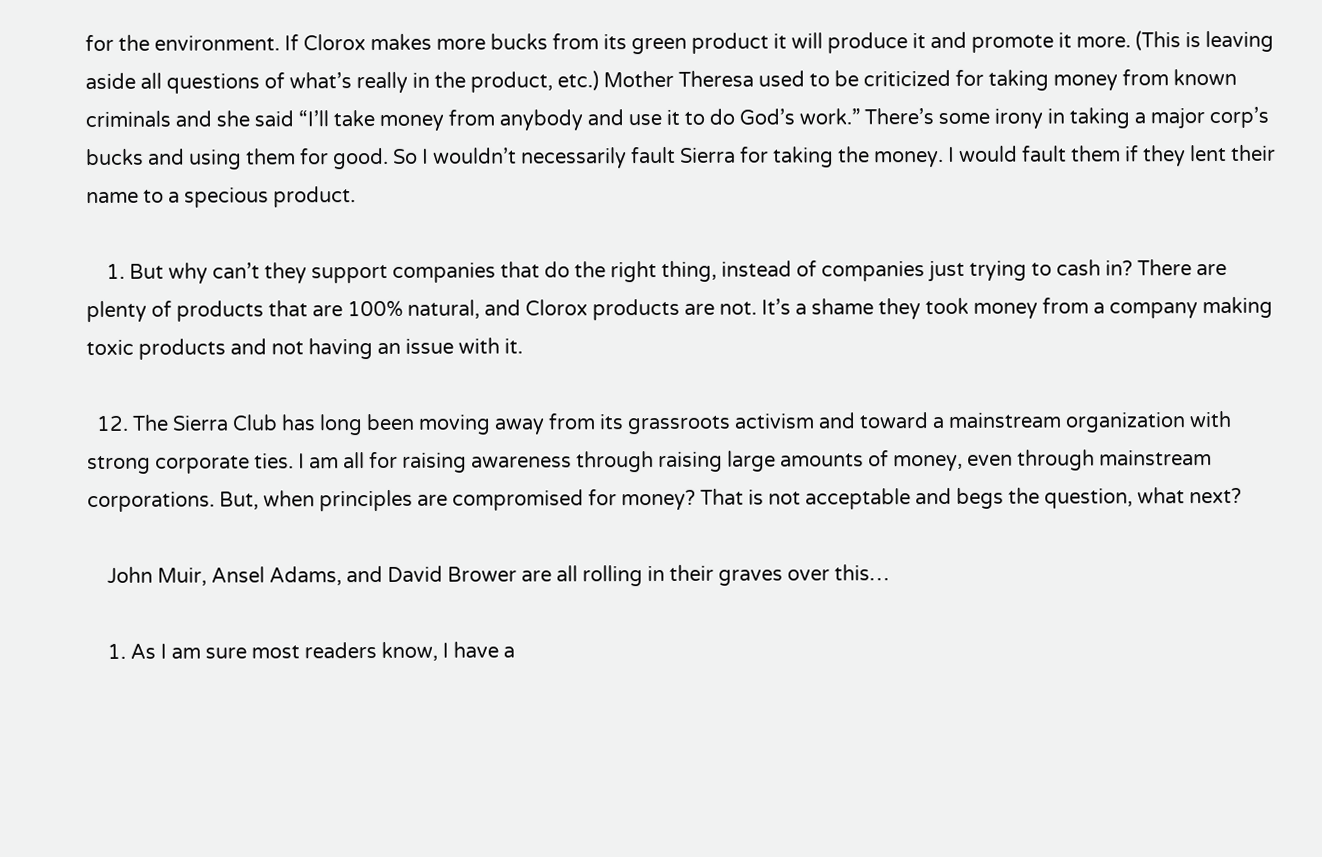for the environment. If Clorox makes more bucks from its green product it will produce it and promote it more. (This is leaving aside all questions of what’s really in the product, etc.) Mother Theresa used to be criticized for taking money from known criminals and she said “I’ll take money from anybody and use it to do God’s work.” There’s some irony in taking a major corp’s bucks and using them for good. So I wouldn’t necessarily fault Sierra for taking the money. I would fault them if they lent their name to a specious product.

    1. But why can’t they support companies that do the right thing, instead of companies just trying to cash in? There are plenty of products that are 100% natural, and Clorox products are not. It’s a shame they took money from a company making toxic products and not having an issue with it.

  12. The Sierra Club has long been moving away from its grassroots activism and toward a mainstream organization with strong corporate ties. I am all for raising awareness through raising large amounts of money, even through mainstream corporations. But, when principles are compromised for money? That is not acceptable and begs the question, what next?

    John Muir, Ansel Adams, and David Brower are all rolling in their graves over this…

    1. As I am sure most readers know, I have a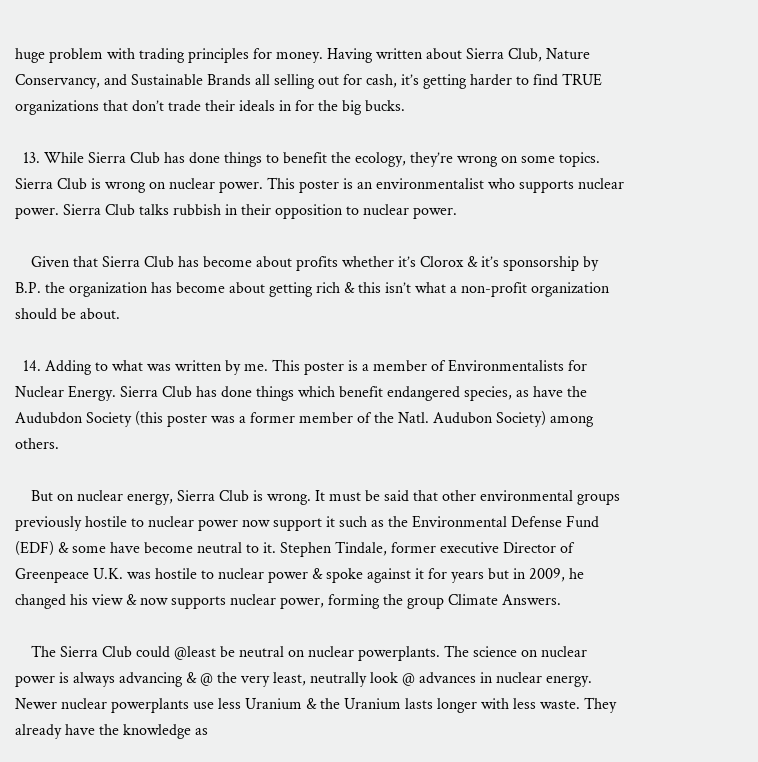huge problem with trading principles for money. Having written about Sierra Club, Nature Conservancy, and Sustainable Brands all selling out for cash, it’s getting harder to find TRUE organizations that don’t trade their ideals in for the big bucks.

  13. While Sierra Club has done things to benefit the ecology, they’re wrong on some topics. Sierra Club is wrong on nuclear power. This poster is an environmentalist who supports nuclear power. Sierra Club talks rubbish in their opposition to nuclear power.

    Given that Sierra Club has become about profits whether it’s Clorox & it’s sponsorship by B.P. the organization has become about getting rich & this isn’t what a non-profit organization should be about.

  14. Adding to what was written by me. This poster is a member of Environmentalists for Nuclear Energy. Sierra Club has done things which benefit endangered species, as have the Audubdon Society (this poster was a former member of the Natl. Audubon Society) among others.

    But on nuclear energy, Sierra Club is wrong. It must be said that other environmental groups previously hostile to nuclear power now support it such as the Environmental Defense Fund (EDF) & some have become neutral to it. Stephen Tindale, former executive Director of Greenpeace U.K. was hostile to nuclear power & spoke against it for years but in 2009, he changed his view & now supports nuclear power, forming the group Climate Answers.

    The Sierra Club could @least be neutral on nuclear powerplants. The science on nuclear power is always advancing & @ the very least, neutrally look @ advances in nuclear energy. Newer nuclear powerplants use less Uranium & the Uranium lasts longer with less waste. They already have the knowledge as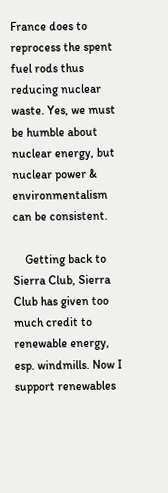France does to reprocess the spent fuel rods thus reducing nuclear waste. Yes, we must be humble about nuclear energy, but nuclear power & environmentalism can be consistent.

    Getting back to Sierra Club, Sierra Club has given too much credit to renewable energy, esp. windmills. Now I support renewables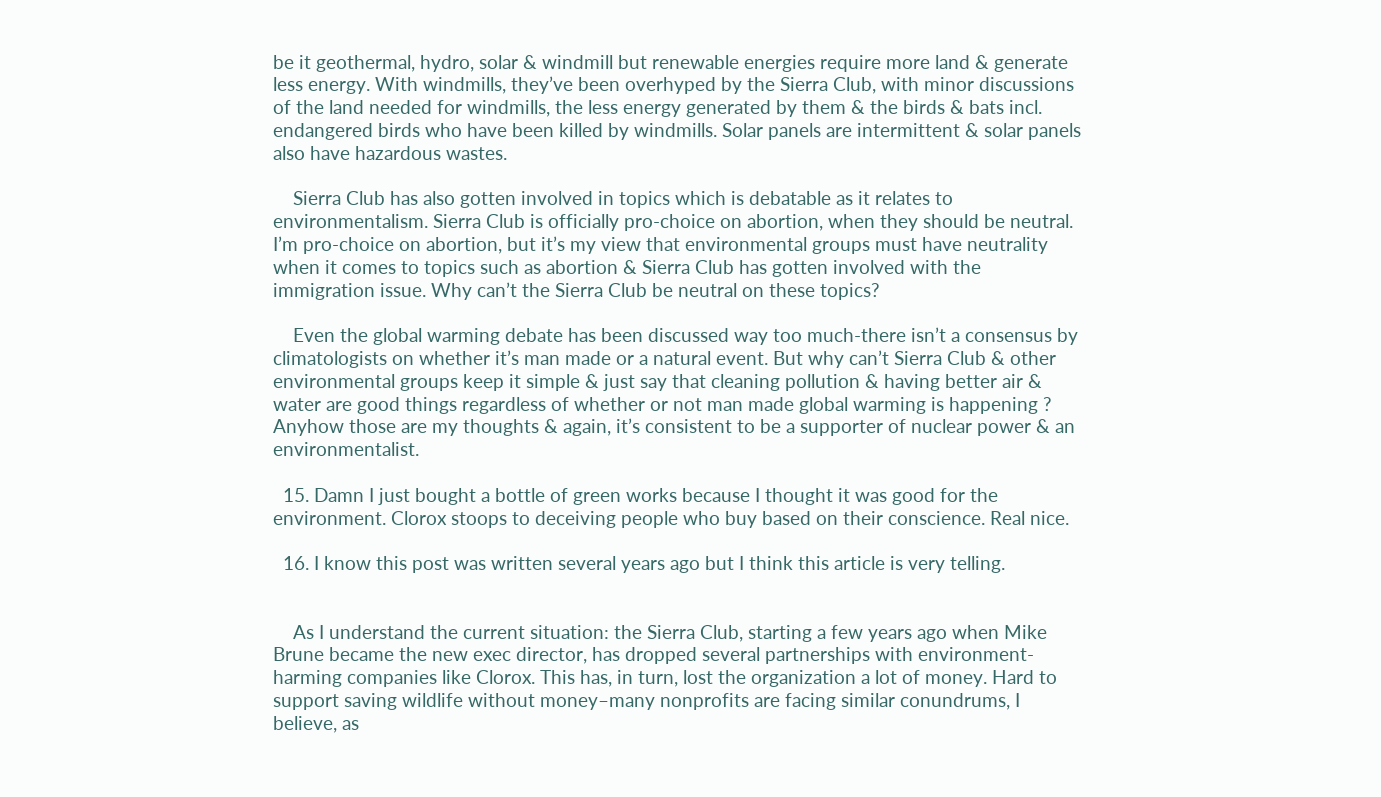be it geothermal, hydro, solar & windmill but renewable energies require more land & generate less energy. With windmills, they’ve been overhyped by the Sierra Club, with minor discussions of the land needed for windmills, the less energy generated by them & the birds & bats incl. endangered birds who have been killed by windmills. Solar panels are intermittent & solar panels also have hazardous wastes.

    Sierra Club has also gotten involved in topics which is debatable as it relates to environmentalism. Sierra Club is officially pro-choice on abortion, when they should be neutral. I’m pro-choice on abortion, but it’s my view that environmental groups must have neutrality when it comes to topics such as abortion & Sierra Club has gotten involved with the immigration issue. Why can’t the Sierra Club be neutral on these topics?

    Even the global warming debate has been discussed way too much-there isn’t a consensus by climatologists on whether it’s man made or a natural event. But why can’t Sierra Club & other environmental groups keep it simple & just say that cleaning pollution & having better air & water are good things regardless of whether or not man made global warming is happening ? Anyhow those are my thoughts & again, it’s consistent to be a supporter of nuclear power & an environmentalist.

  15. Damn I just bought a bottle of green works because I thought it was good for the environment. Clorox stoops to deceiving people who buy based on their conscience. Real nice.

  16. I know this post was written several years ago but I think this article is very telling.


    As I understand the current situation: the Sierra Club, starting a few years ago when Mike Brune became the new exec director, has dropped several partnerships with environment-harming companies like Clorox. This has, in turn, lost the organization a lot of money. Hard to support saving wildlife without money–many nonprofits are facing similar conundrums, I believe, as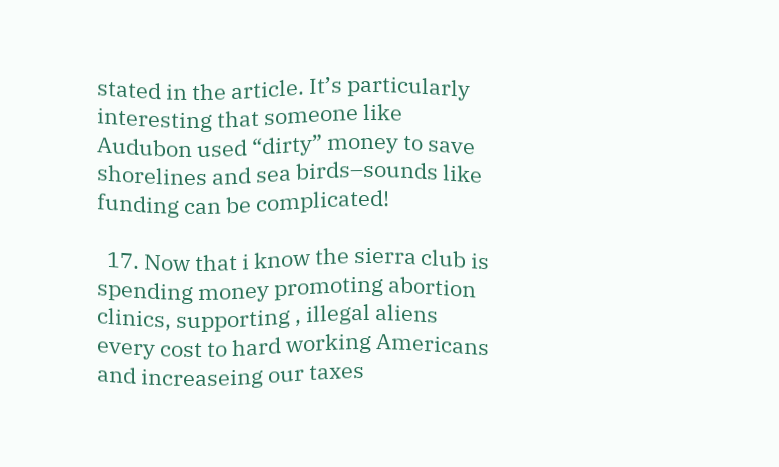stated in the article. It’s particularly interesting that someone like Audubon used “dirty” money to save shorelines and sea birds–sounds like funding can be complicated!

  17. Now that i know the sierra club is spending money promoting abortion clinics, supporting , illegal aliens every cost to hard working Americans and increaseing our taxes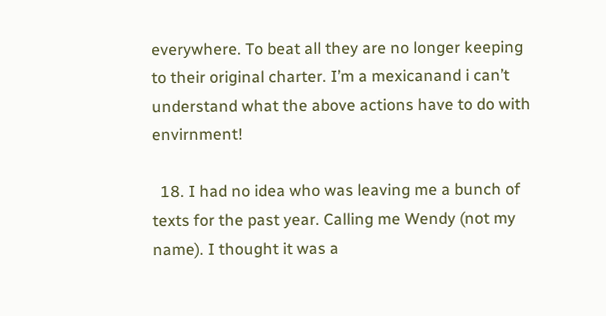everywhere. To beat all they are no longer keeping to their original charter. I’m a mexicanand i can’t understand what the above actions have to do with envirnment!

  18. I had no idea who was leaving me a bunch of texts for the past year. Calling me Wendy (not my name). I thought it was a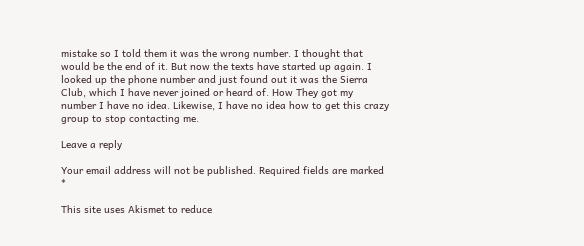mistake so I told them it was the wrong number. I thought that would be the end of it. But now the texts have started up again. I looked up the phone number and just found out it was the Sierra Club, which I have never joined or heard of. How They got my number I have no idea. Likewise, I have no idea how to get this crazy group to stop contacting me.

Leave a reply

Your email address will not be published. Required fields are marked *

This site uses Akismet to reduce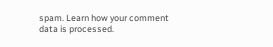spam. Learn how your comment data is processed.